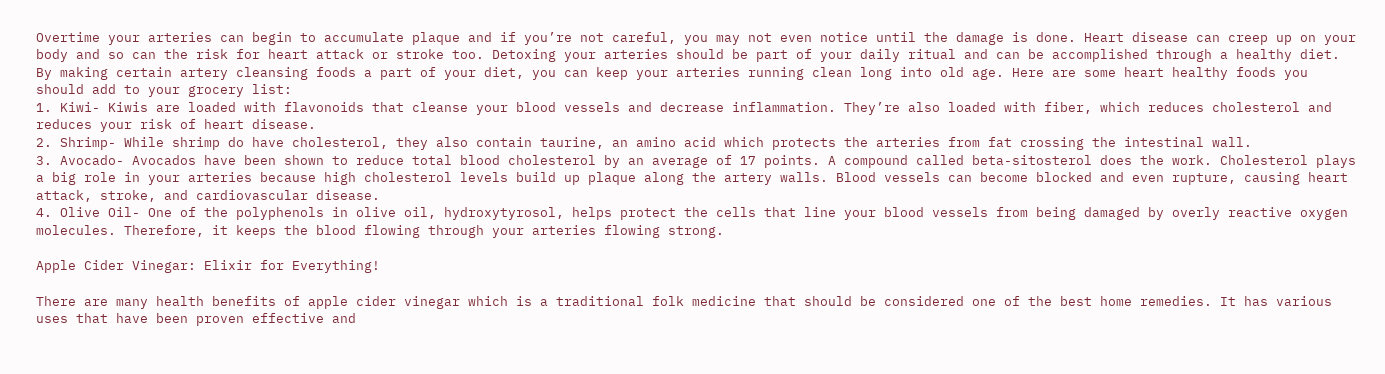Overtime your arteries can begin to accumulate plaque and if you’re not careful, you may not even notice until the damage is done. Heart disease can creep up on your body and so can the risk for heart attack or stroke too. Detoxing your arteries should be part of your daily ritual and can be accomplished through a healthy diet.
By making certain artery cleansing foods a part of your diet, you can keep your arteries running clean long into old age. Here are some heart healthy foods you should add to your grocery list:
1. Kiwi- Kiwis are loaded with flavonoids that cleanse your blood vessels and decrease inflammation. They’re also loaded with fiber, which reduces cholesterol and reduces your risk of heart disease.
2. Shrimp- While shrimp do have cholesterol, they also contain taurine, an amino acid which protects the arteries from fat crossing the intestinal wall.
3. Avocado- Avocados have been shown to reduce total blood cholesterol by an average of 17 points. A compound called beta-sitosterol does the work. Cholesterol plays a big role in your arteries because high cholesterol levels build up plaque along the artery walls. Blood vessels can become blocked and even rupture, causing heart attack, stroke, and cardiovascular disease.
4. Olive Oil- One of the polyphenols in olive oil, hydroxytyrosol, helps protect the cells that line your blood vessels from being damaged by overly reactive oxygen molecules. Therefore, it keeps the blood flowing through your arteries flowing strong.

Apple Cider Vinegar: Elixir for Everything!

There are many health benefits of apple cider vinegar which is a traditional folk medicine that should be considered one of the best home remedies. It has various uses that have been proven effective and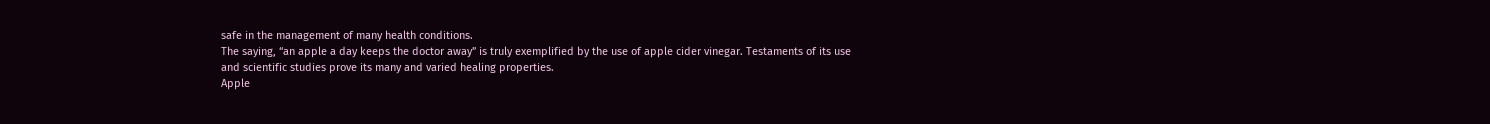safe in the management of many health conditions.
The saying, “an apple a day keeps the doctor away” is truly exemplified by the use of apple cider vinegar. Testaments of its use and scientific studies prove its many and varied healing properties.
Apple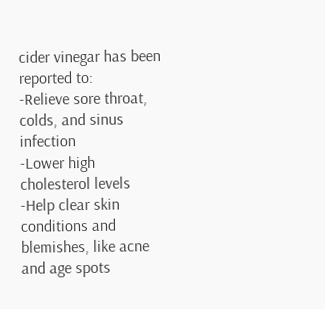cider vinegar has been reported to:
-Relieve sore throat, colds, and sinus infection
-Lower high cholesterol levels
-Help clear skin conditions and blemishes, like acne and age spots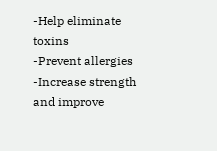-Help eliminate toxins
-Prevent allergies
-Increase strength
and improve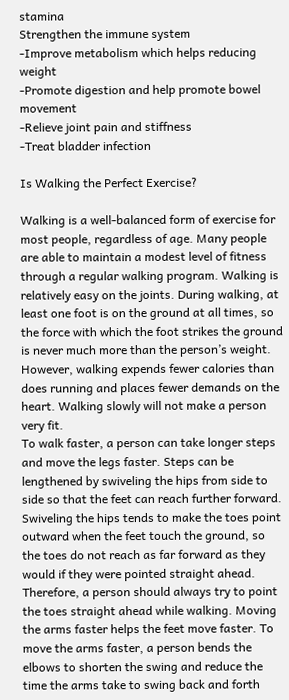stamina
Strengthen the immune system
-Improve metabolism which helps reducing weight
-Promote digestion and help promote bowel movement
-Relieve joint pain and stiffness
-Treat bladder infection

Is Walking the Perfect Exercise?

Walking is a well-balanced form of exercise for most people, regardless of age. Many people are able to maintain a modest level of fitness through a regular walking program. Walking is relatively easy on the joints. During walking, at least one foot is on the ground at all times, so the force with which the foot strikes the ground is never much more than the person’s weight. However, walking expends fewer calories than does running and places fewer demands on the heart. Walking slowly will not make a person very fit.
To walk faster, a person can take longer steps and move the legs faster. Steps can be lengthened by swiveling the hips from side to side so that the feet can reach further forward. Swiveling the hips tends to make the toes point outward when the feet touch the ground, so the toes do not reach as far forward as they would if they were pointed straight ahead. Therefore, a person should always try to point the toes straight ahead while walking. Moving the arms faster helps the feet move faster. To move the arms faster, a person bends the elbows to shorten the swing and reduce the time the arms take to swing back and forth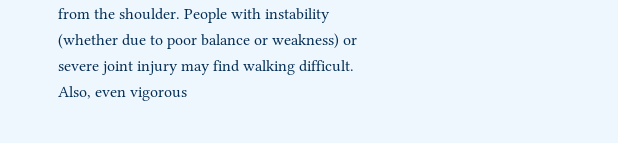from the shoulder. People with instability (whether due to poor balance or weakness) or severe joint injury may find walking difficult. Also, even vigorous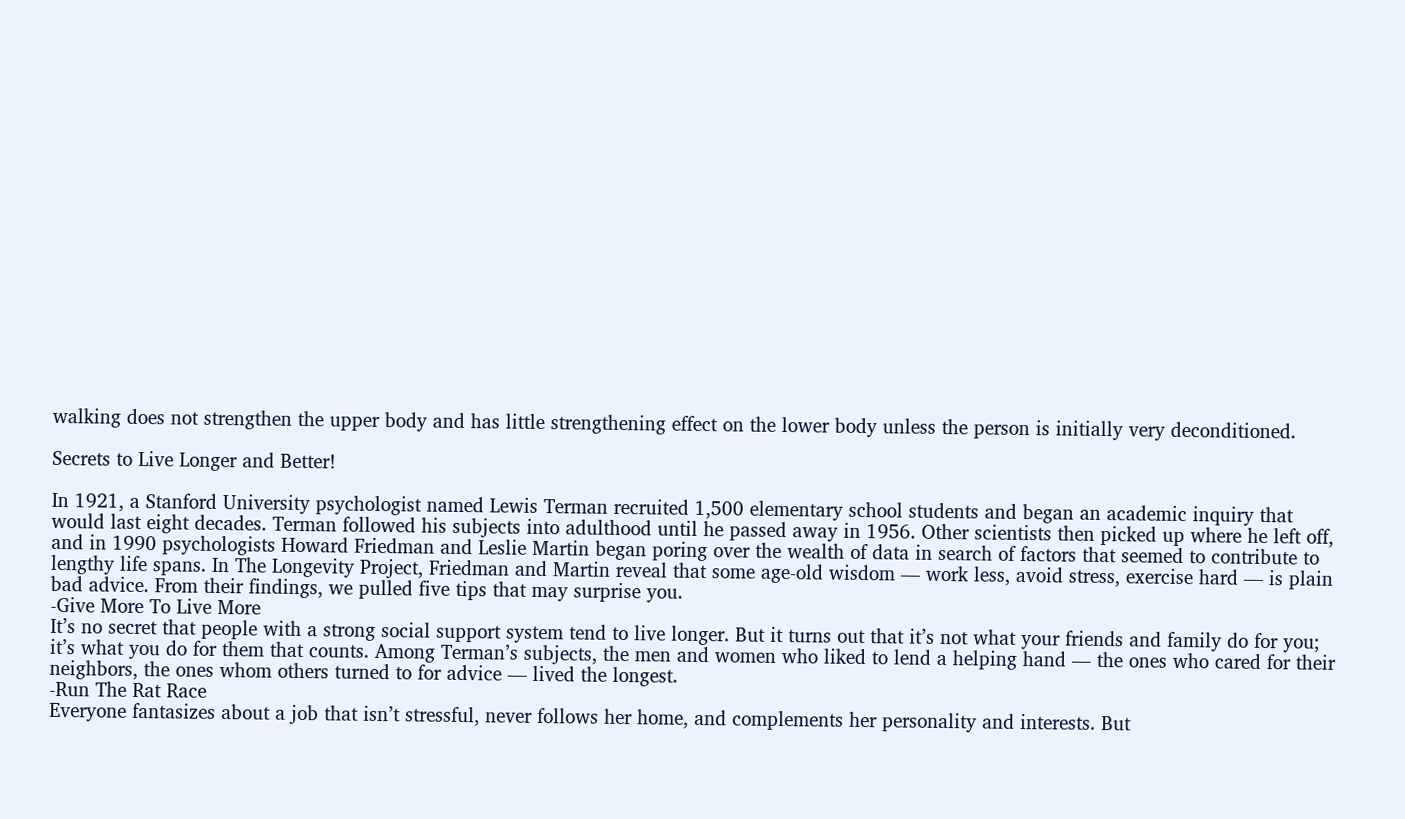walking does not strengthen the upper body and has little strengthening effect on the lower body unless the person is initially very deconditioned.

Secrets to Live Longer and Better!

In 1921, a Stanford University psychologist named Lewis Terman recruited 1,500 elementary school students and began an academic inquiry that would last eight decades. Terman followed his subjects into adulthood until he passed away in 1956. Other scientists then picked up where he left off, and in 1990 psychologists Howard Friedman and Leslie Martin began poring over the wealth of data in search of factors that seemed to contribute to lengthy life spans. In The Longevity Project, Friedman and Martin reveal that some age-old wisdom — work less, avoid stress, exercise hard — is plain bad advice. From their findings, we pulled five tips that may surprise you.
-Give More To Live More
It’s no secret that people with a strong social support system tend to live longer. But it turns out that it’s not what your friends and family do for you; it’s what you do for them that counts. Among Terman’s subjects, the men and women who liked to lend a helping hand — the ones who cared for their neighbors, the ones whom others turned to for advice — lived the longest.
-Run The Rat Race
Everyone fantasizes about a job that isn’t stressful, never follows her home, and complements her personality and interests. But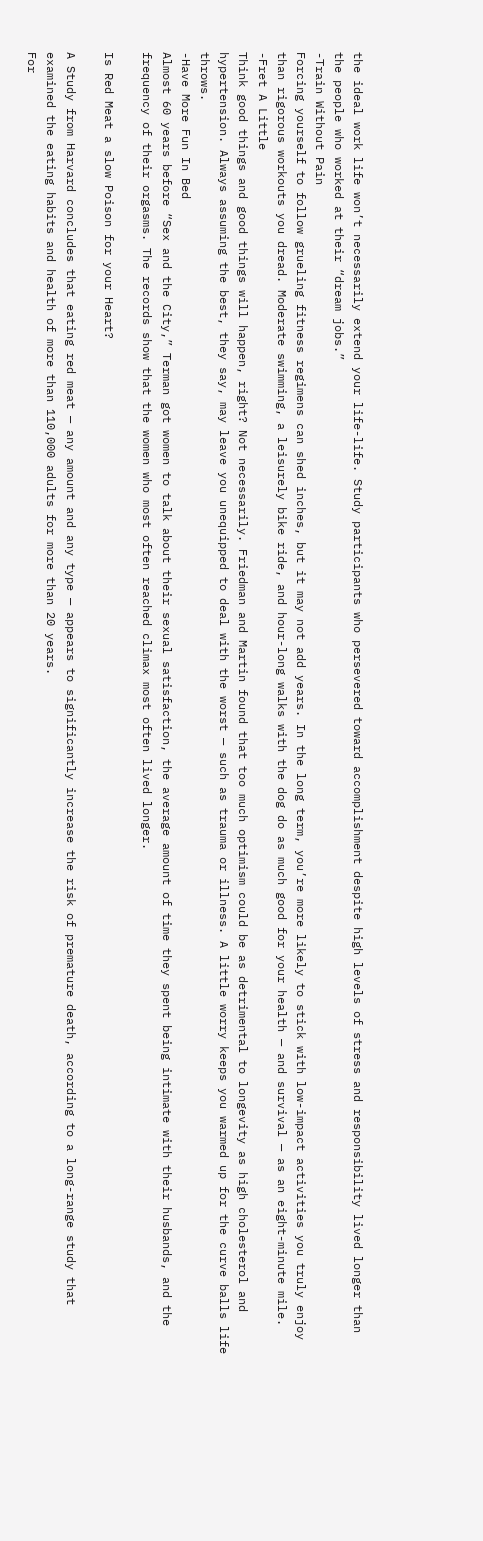the ideal work life won’t necessarily extend your life-life. Study participants who persevered toward accomplishment despite high levels of stress and responsibility lived longer than the people who worked at their “dream jobs.”
-Train Without Pain
Forcing yourself to follow grueling fitness regimens can shed inches, but it may not add years. In the long term, you’re more likely to stick with low-impact activities you truly enjoy than rigorous workouts you dread. Moderate swimming, a leisurely bike ride, and hour-long walks with the dog do as much good for your health — and survival — as an eight-minute mile.
-Fret A Little
Think good things and good things will happen, right? Not necessarily. Friedman and Martin found that too much optimism could be as detrimental to longevity as high cholesterol and hypertension. Always assuming the best, they say, may leave you unequipped to deal with the worst — such as trauma or illness. A little worry keeps you warmed up for the curve balls life throws.
-Have More Fun In Bed
Almost 60 years before “Sex and the City,” Terman got women to talk about their sexual satisfaction, the average amount of time they spent being intimate with their husbands, and the frequency of their orgasms. The records show that the women who most often reached climax most often lived longer.

Is Red Meat a slow Poison for your Heart?

A Study from Harvard concludes that eating red meat — any amount and any type — appears to significantly increase the risk of premature death, according to a long-range study that examined the eating habits and health of more than 110,000 adults for more than 20 years.
For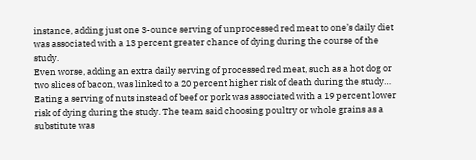instance, adding just one 3-ounce serving of unprocessed red meat to one’s daily diet was associated with a 13 percent greater chance of dying during the course of the study.
Even worse, adding an extra daily serving of processed red meat, such as a hot dog or two slices of bacon, was linked to a 20 percent higher risk of death during the study…
Eating a serving of nuts instead of beef or pork was associated with a 19 percent lower risk of dying during the study. The team said choosing poultry or whole grains as a substitute was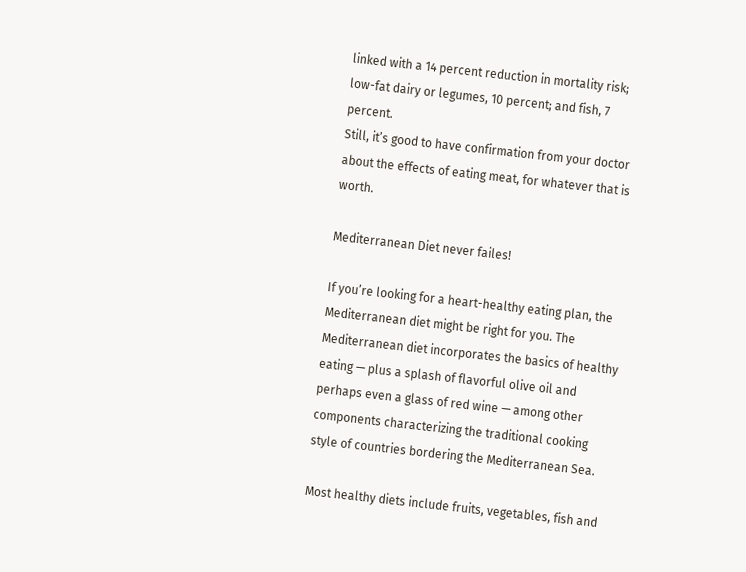linked with a 14 percent reduction in mortality risk; low-fat dairy or legumes, 10 percent; and fish, 7 percent.
Still, it’s good to have confirmation from your doctor about the effects of eating meat, for whatever that is worth.

Mediterranean Diet never failes!

If you’re looking for a heart-healthy eating plan, the Mediterranean diet might be right for you. The Mediterranean diet incorporates the basics of healthy eating — plus a splash of flavorful olive oil and perhaps even a glass of red wine — among other components characterizing the traditional cooking style of countries bordering the Mediterranean Sea.

Most healthy diets include fruits, vegetables, fish and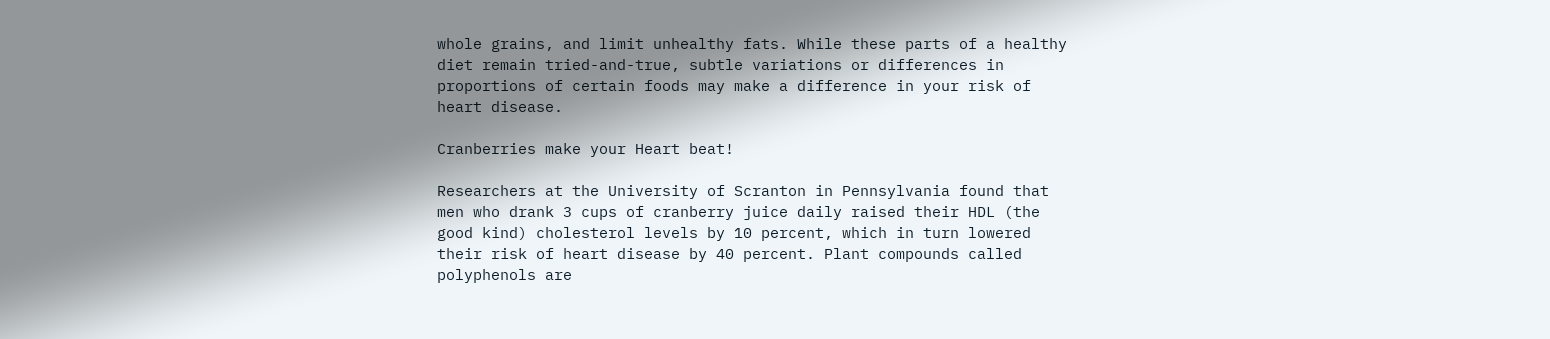whole grains, and limit unhealthy fats. While these parts of a healthy diet remain tried-and-true, subtle variations or differences in proportions of certain foods may make a difference in your risk of heart disease.

Cranberries make your Heart beat!

Researchers at the University of Scranton in Pennsylvania found that men who drank 3 cups of cranberry juice daily raised their HDL (the good kind) cholesterol levels by 10 percent, which in turn lowered their risk of heart disease by 40 percent. Plant compounds called polyphenols are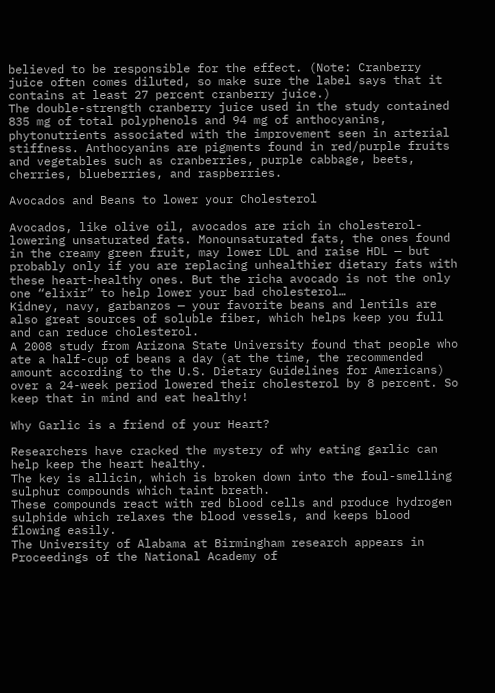believed to be responsible for the effect. (Note: Cranberry juice often comes diluted, so make sure the label says that it contains at least 27 percent cranberry juice.)
The double-strength cranberry juice used in the study contained 835 mg of total polyphenols and 94 mg of anthocyanins, phytonutrients associated with the improvement seen in arterial stiffness. Anthocyanins are pigments found in red/purple fruits and vegetables such as cranberries, purple cabbage, beets, cherries, blueberries, and raspberries.

Avocados and Beans to lower your Cholesterol

Avocados, like olive oil, avocados are rich in cholesterol-lowering unsaturated fats. Monounsaturated fats, the ones found in the creamy green fruit, may lower LDL and raise HDL — but probably only if you are replacing unhealthier dietary fats with these heart-healthy ones. But the richa avocado is not the only one “elixir” to help lower your bad cholesterol…
Kidney, navy, garbanzos — your favorite beans and lentils are also great sources of soluble fiber, which helps keep you full and can reduce cholesterol.
A 2008 study from Arizona State University found that people who ate a half-cup of beans a day (at the time, the recommended amount according to the U.S. Dietary Guidelines for Americans) over a 24-week period lowered their cholesterol by 8 percent. So keep that in mind and eat healthy!

Why Garlic is a friend of your Heart?

Researchers have cracked the mystery of why eating garlic can help keep the heart healthy.
The key is allicin, which is broken down into the foul-smelling sulphur compounds which taint breath.
These compounds react with red blood cells and produce hydrogen sulphide which relaxes the blood vessels, and keeps blood flowing easily.
The University of Alabama at Birmingham research appears in Proceedings of the National Academy of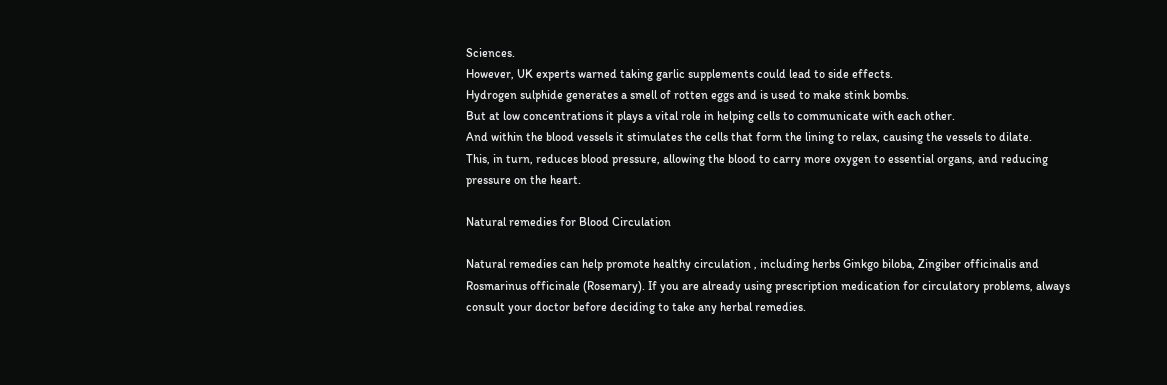Sciences.
However, UK experts warned taking garlic supplements could lead to side effects.
Hydrogen sulphide generates a smell of rotten eggs and is used to make stink bombs.
But at low concentrations it plays a vital role in helping cells to communicate with each other.
And within the blood vessels it stimulates the cells that form the lining to relax, causing the vessels to dilate.
This, in turn, reduces blood pressure, allowing the blood to carry more oxygen to essential organs, and reducing pressure on the heart.

Natural remedies for Blood Circulation

Natural remedies can help promote healthy circulation , including herbs Ginkgo biloba, Zingiber officinalis and Rosmarinus officinale (Rosemary). If you are already using prescription medication for circulatory problems, always consult your doctor before deciding to take any herbal remedies.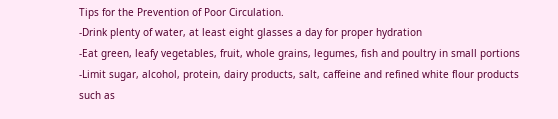Tips for the Prevention of Poor Circulation.
-Drink plenty of water, at least eight glasses a day for proper hydration
-Eat green, leafy vegetables, fruit, whole grains, legumes, fish and poultry in small portions
-Limit sugar, alcohol, protein, dairy products, salt, caffeine and refined white flour products such as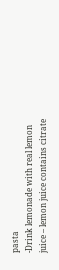pasta
-Drink lemonade with real lemon juice – lemon juice contains citrate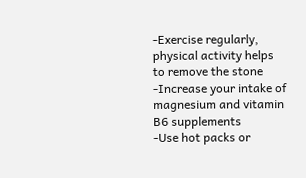-Exercise regularly, physical activity helps to remove the stone
-Increase your intake of magnesium and vitamin B6 supplements
-Use hot packs or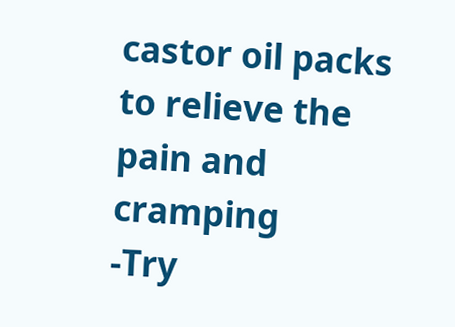castor oil packs to relieve the pain and cramping
-Try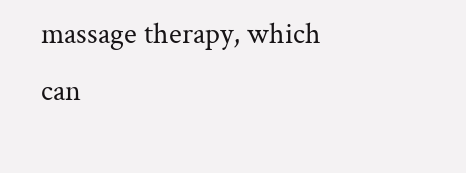massage therapy, which can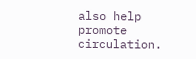also help promote circulation.